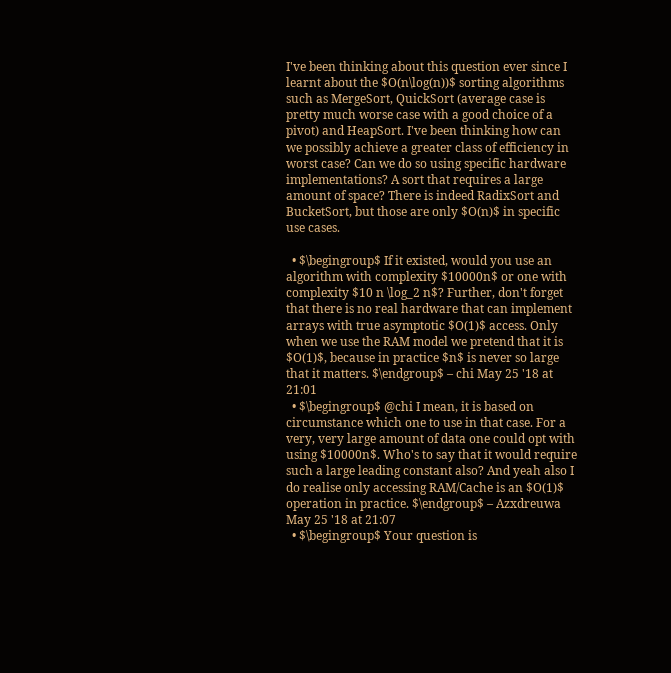I've been thinking about this question ever since I learnt about the $O(n\log(n))$ sorting algorithms such as MergeSort, QuickSort (average case is pretty much worse case with a good choice of a pivot) and HeapSort. I've been thinking how can we possibly achieve a greater class of efficiency in worst case? Can we do so using specific hardware implementations? A sort that requires a large amount of space? There is indeed RadixSort and BucketSort, but those are only $O(n)$ in specific use cases.

  • $\begingroup$ If it existed, would you use an algorithm with complexity $10000n$ or one with complexity $10 n \log_2 n$? Further, don't forget that there is no real hardware that can implement arrays with true asymptotic $O(1)$ access. Only when we use the RAM model we pretend that it is $O(1)$, because in practice $n$ is never so large that it matters. $\endgroup$ – chi May 25 '18 at 21:01
  • $\begingroup$ @chi I mean, it is based on circumstance which one to use in that case. For a very, very large amount of data one could opt with using $10000n$. Who's to say that it would require such a large leading constant also? And yeah also I do realise only accessing RAM/Cache is an $O(1)$ operation in practice. $\endgroup$ – Azxdreuwa May 25 '18 at 21:07
  • $\begingroup$ Your question is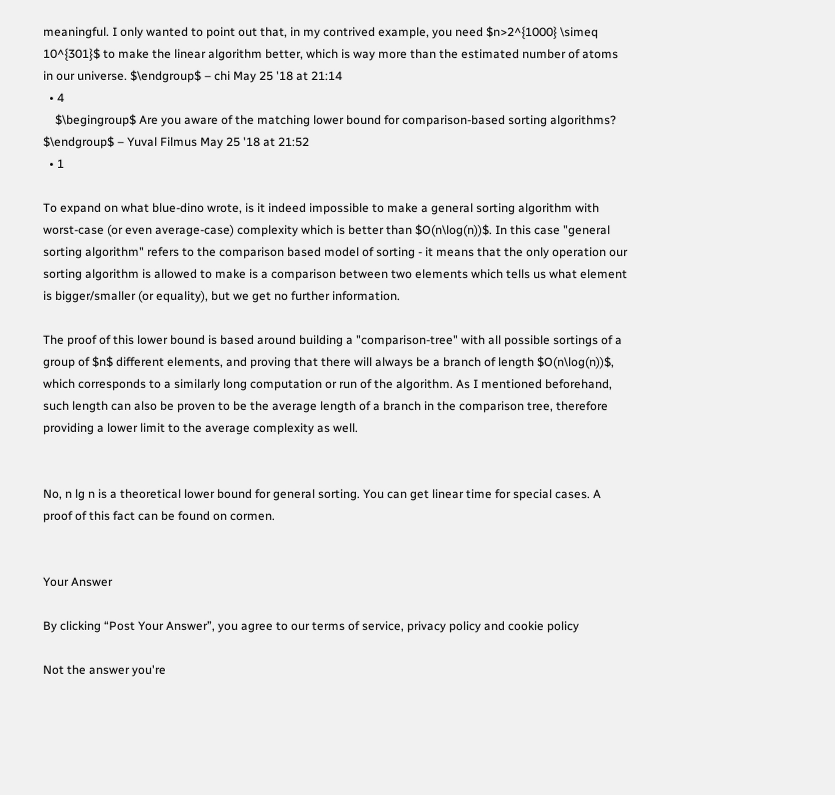meaningful. I only wanted to point out that, in my contrived example, you need $n>2^{1000} \simeq 10^{301}$ to make the linear algorithm better, which is way more than the estimated number of atoms in our universe. $\endgroup$ – chi May 25 '18 at 21:14
  • 4
    $\begingroup$ Are you aware of the matching lower bound for comparison-based sorting algorithms? $\endgroup$ – Yuval Filmus May 25 '18 at 21:52
  • 1

To expand on what blue-dino wrote, is it indeed impossible to make a general sorting algorithm with worst-case (or even average-case) complexity which is better than $O(n\log(n))$. In this case "general sorting algorithm" refers to the comparison based model of sorting - it means that the only operation our sorting algorithm is allowed to make is a comparison between two elements which tells us what element is bigger/smaller (or equality), but we get no further information.

The proof of this lower bound is based around building a "comparison-tree" with all possible sortings of a group of $n$ different elements, and proving that there will always be a branch of length $O(n\log(n))$, which corresponds to a similarly long computation or run of the algorithm. As I mentioned beforehand, such length can also be proven to be the average length of a branch in the comparison tree, therefore providing a lower limit to the average complexity as well.


No, n lg n is a theoretical lower bound for general sorting. You can get linear time for special cases. A proof of this fact can be found on cormen.


Your Answer

By clicking “Post Your Answer”, you agree to our terms of service, privacy policy and cookie policy

Not the answer you're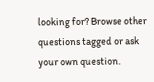looking for? Browse other questions tagged or ask your own question.